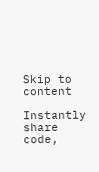Skip to content

Instantly share code,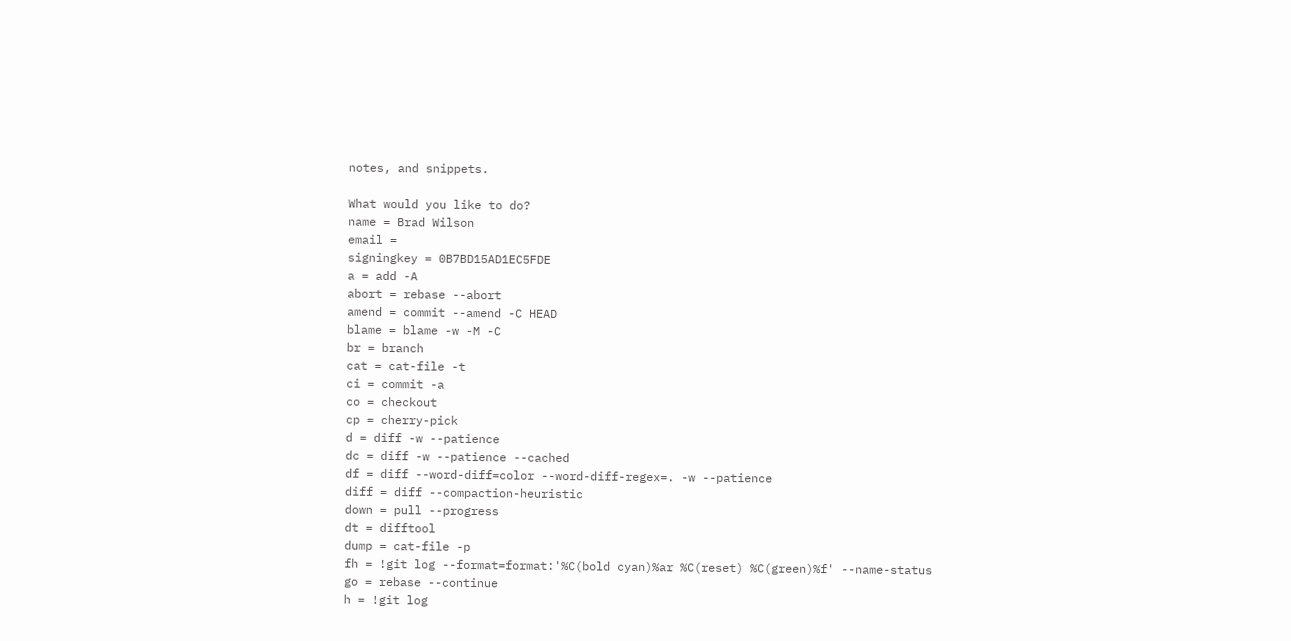notes, and snippets.

What would you like to do?
name = Brad Wilson
email =
signingkey = 0B7BD15AD1EC5FDE
a = add -A
abort = rebase --abort
amend = commit --amend -C HEAD
blame = blame -w -M -C
br = branch
cat = cat-file -t
ci = commit -a
co = checkout
cp = cherry-pick
d = diff -w --patience
dc = diff -w --patience --cached
df = diff --word-diff=color --word-diff-regex=. -w --patience
diff = diff --compaction-heuristic
down = pull --progress
dt = difftool
dump = cat-file -p
fh = !git log --format=format:'%C(bold cyan)%ar %C(reset) %C(green)%f' --name-status
go = rebase --continue
h = !git log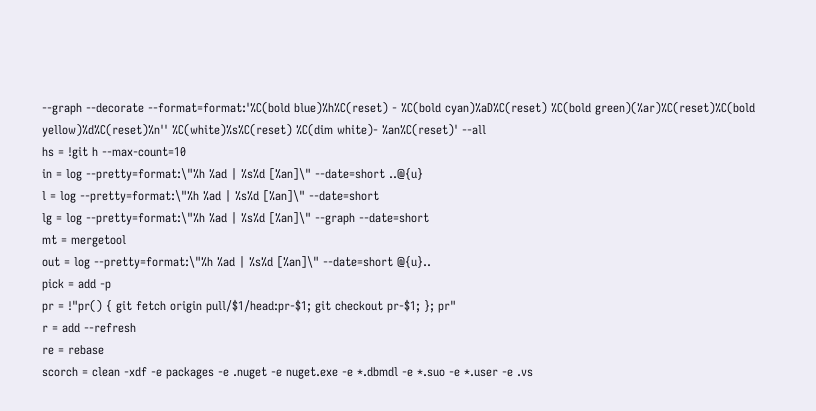--graph --decorate --format=format:'%C(bold blue)%h%C(reset) - %C(bold cyan)%aD%C(reset) %C(bold green)(%ar)%C(reset)%C(bold yellow)%d%C(reset)%n'' %C(white)%s%C(reset) %C(dim white)- %an%C(reset)' --all
hs = !git h --max-count=10
in = log --pretty=format:\"%h %ad | %s%d [%an]\" --date=short ..@{u}
l = log --pretty=format:\"%h %ad | %s%d [%an]\" --date=short
lg = log --pretty=format:\"%h %ad | %s%d [%an]\" --graph --date=short
mt = mergetool
out = log --pretty=format:\"%h %ad | %s%d [%an]\" --date=short @{u}..
pick = add -p
pr = !"pr() { git fetch origin pull/$1/head:pr-$1; git checkout pr-$1; }; pr"
r = add --refresh
re = rebase
scorch = clean -xdf -e packages -e .nuget -e nuget.exe -e *.dbmdl -e *.suo -e *.user -e .vs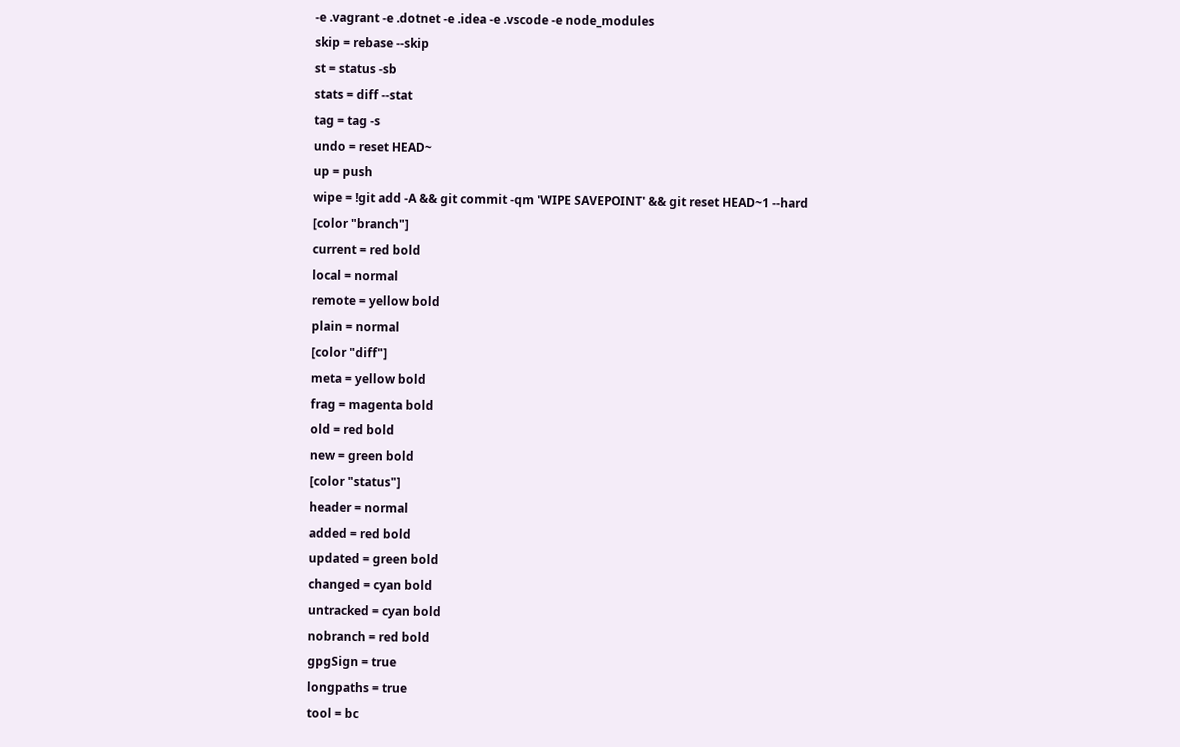-e .vagrant -e .dotnet -e .idea -e .vscode -e node_modules
skip = rebase --skip
st = status -sb
stats = diff --stat
tag = tag -s
undo = reset HEAD~
up = push
wipe = !git add -A && git commit -qm 'WIPE SAVEPOINT' && git reset HEAD~1 --hard
[color "branch"]
current = red bold
local = normal
remote = yellow bold
plain = normal
[color "diff"]
meta = yellow bold
frag = magenta bold
old = red bold
new = green bold
[color "status"]
header = normal
added = red bold
updated = green bold
changed = cyan bold
untracked = cyan bold
nobranch = red bold
gpgSign = true
longpaths = true
tool = bc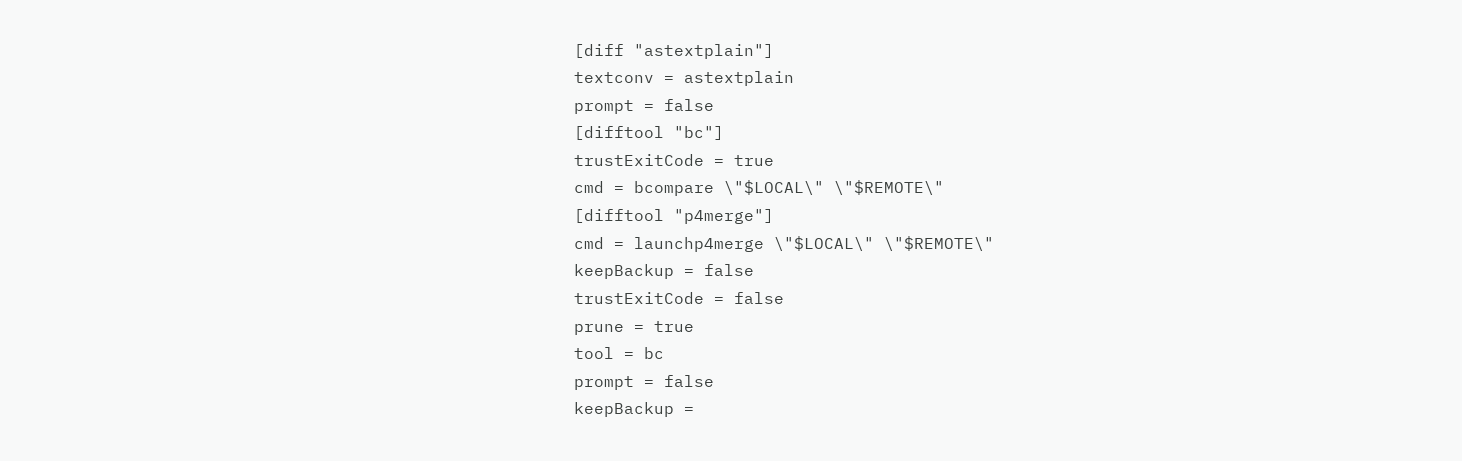[diff "astextplain"]
textconv = astextplain
prompt = false
[difftool "bc"]
trustExitCode = true
cmd = bcompare \"$LOCAL\" \"$REMOTE\"
[difftool "p4merge"]
cmd = launchp4merge \"$LOCAL\" \"$REMOTE\"
keepBackup = false
trustExitCode = false
prune = true
tool = bc
prompt = false
keepBackup =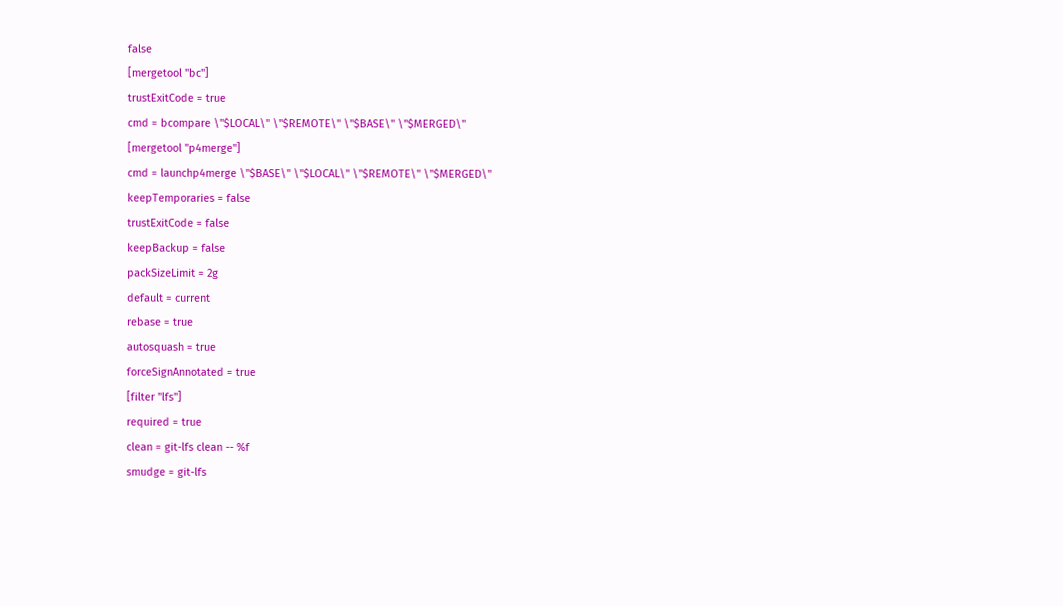false
[mergetool "bc"]
trustExitCode = true
cmd = bcompare \"$LOCAL\" \"$REMOTE\" \"$BASE\" \"$MERGED\"
[mergetool "p4merge"]
cmd = launchp4merge \"$BASE\" \"$LOCAL\" \"$REMOTE\" \"$MERGED\"
keepTemporaries = false
trustExitCode = false
keepBackup = false
packSizeLimit = 2g
default = current
rebase = true
autosquash = true
forceSignAnnotated = true
[filter "lfs"]
required = true
clean = git-lfs clean -- %f
smudge = git-lfs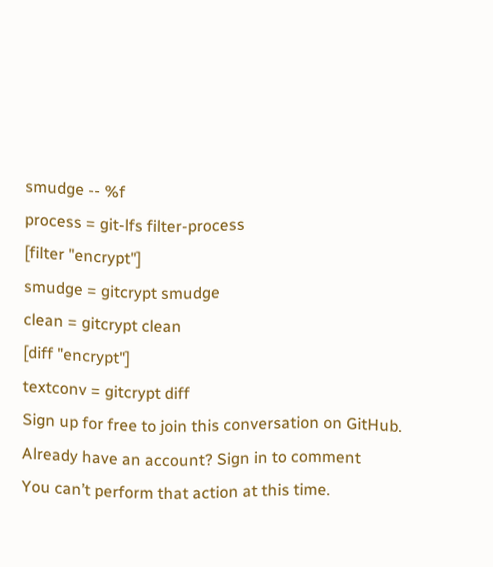smudge -- %f
process = git-lfs filter-process
[filter "encrypt"]
smudge = gitcrypt smudge
clean = gitcrypt clean
[diff "encrypt"]
textconv = gitcrypt diff
Sign up for free to join this conversation on GitHub. Already have an account? Sign in to comment
You can’t perform that action at this time.